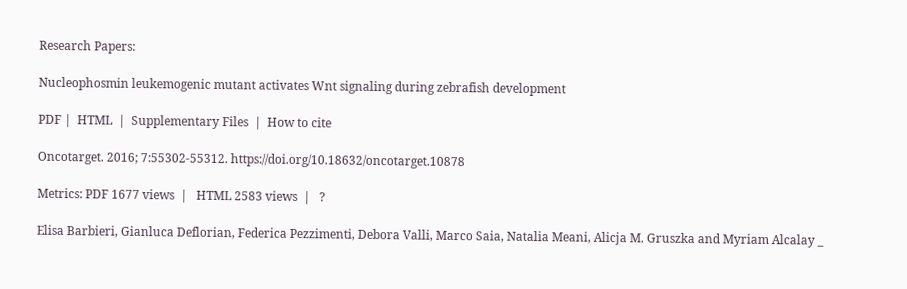Research Papers:

Nucleophosmin leukemogenic mutant activates Wnt signaling during zebrafish development

PDF |  HTML  |  Supplementary Files  |  How to cite

Oncotarget. 2016; 7:55302-55312. https://doi.org/10.18632/oncotarget.10878

Metrics: PDF 1677 views  |   HTML 2583 views  |   ?

Elisa Barbieri, Gianluca Deflorian, Federica Pezzimenti, Debora Valli, Marco Saia, Natalia Meani, Alicja M. Gruszka and Myriam Alcalay _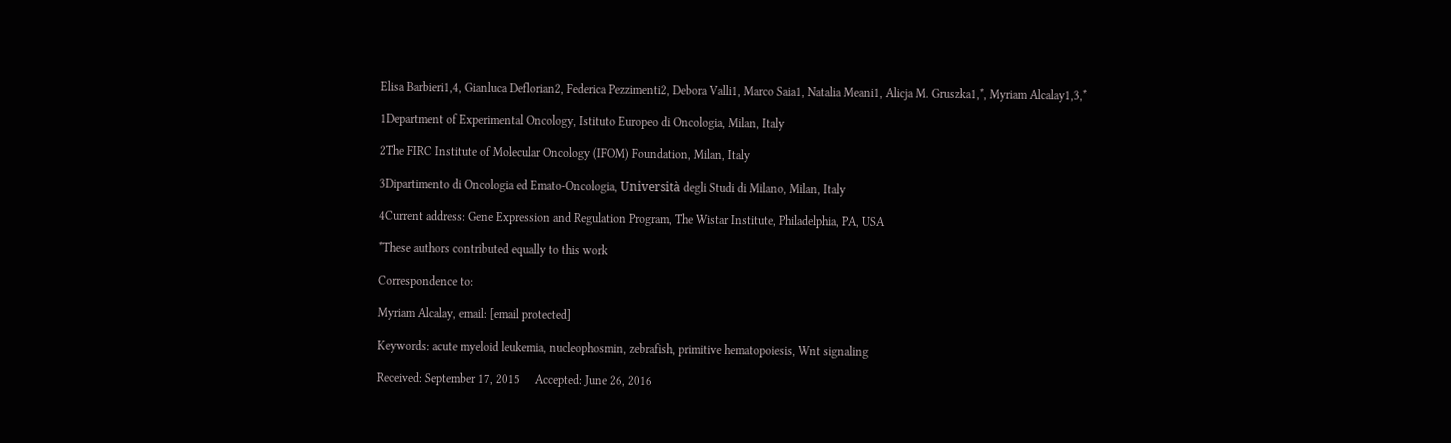Elisa Barbieri1,4, Gianluca Deflorian2, Federica Pezzimenti2, Debora Valli1, Marco Saia1, Natalia Meani1, Alicja M. Gruszka1,*, Myriam Alcalay1,3,*

1Department of Experimental Oncology, Istituto Europeo di Oncologia, Milan, Italy

2The FIRC Institute of Molecular Oncology (IFOM) Foundation, Milan, Italy

3Dipartimento di Oncologia ed Emato-Oncologia, Università degli Studi di Milano, Milan, Italy

4Current address: Gene Expression and Regulation Program, The Wistar Institute, Philadelphia, PA, USA

*These authors contributed equally to this work

Correspondence to:

Myriam Alcalay, email: [email protected]

Keywords: acute myeloid leukemia, nucleophosmin, zebrafish, primitive hematopoiesis, Wnt signaling

Received: September 17, 2015     Accepted: June 26, 2016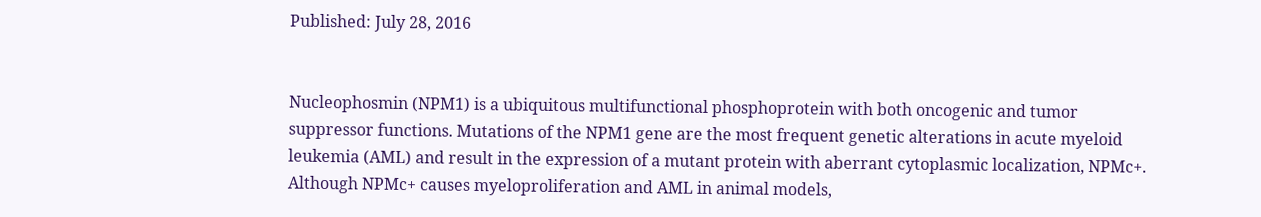Published: July 28, 2016


Nucleophosmin (NPM1) is a ubiquitous multifunctional phosphoprotein with both oncogenic and tumor suppressor functions. Mutations of the NPM1 gene are the most frequent genetic alterations in acute myeloid leukemia (AML) and result in the expression of a mutant protein with aberrant cytoplasmic localization, NPMc+. Although NPMc+ causes myeloproliferation and AML in animal models,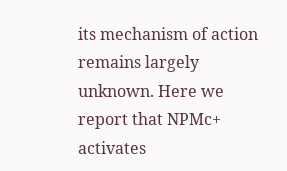its mechanism of action remains largely unknown. Here we report that NPMc+ activates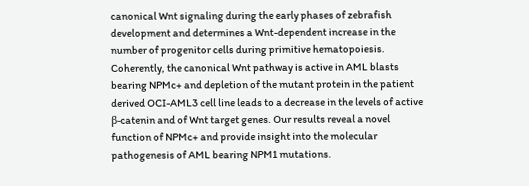canonical Wnt signaling during the early phases of zebrafish development and determines a Wnt-dependent increase in the number of progenitor cells during primitive hematopoiesis. Coherently, the canonical Wnt pathway is active in AML blasts bearing NPMc+ and depletion of the mutant protein in the patient derived OCI-AML3 cell line leads to a decrease in the levels of active β-catenin and of Wnt target genes. Our results reveal a novel function of NPMc+ and provide insight into the molecular pathogenesis of AML bearing NPM1 mutations.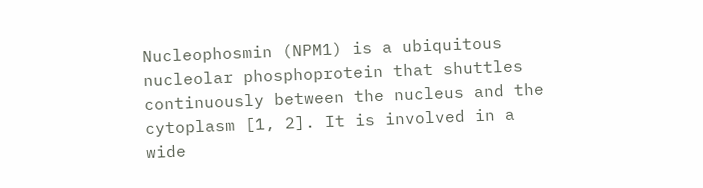Nucleophosmin (NPM1) is a ubiquitous nucleolar phosphoprotein that shuttles continuously between the nucleus and the cytoplasm [1, 2]. It is involved in a wide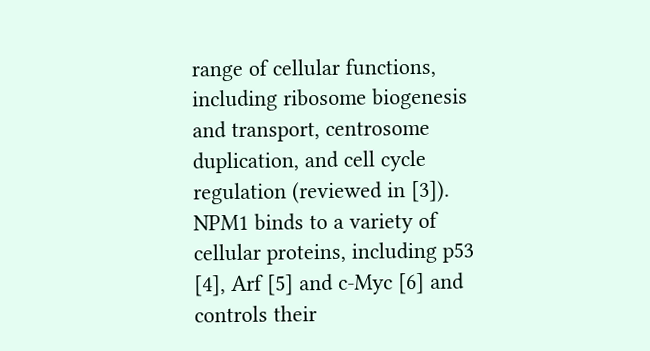range of cellular functions, including ribosome biogenesis and transport, centrosome duplication, and cell cycle regulation (reviewed in [3]). NPM1 binds to a variety of cellular proteins, including p53 [4], Arf [5] and c-Myc [6] and controls their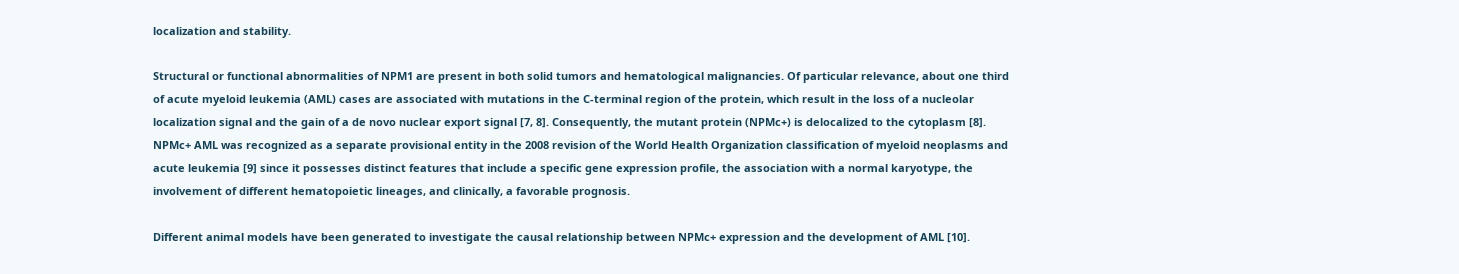localization and stability.

Structural or functional abnormalities of NPM1 are present in both solid tumors and hematological malignancies. Of particular relevance, about one third of acute myeloid leukemia (AML) cases are associated with mutations in the C-terminal region of the protein, which result in the loss of a nucleolar localization signal and the gain of a de novo nuclear export signal [7, 8]. Consequently, the mutant protein (NPMc+) is delocalized to the cytoplasm [8]. NPMc+ AML was recognized as a separate provisional entity in the 2008 revision of the World Health Organization classification of myeloid neoplasms and acute leukemia [9] since it possesses distinct features that include a specific gene expression profile, the association with a normal karyotype, the involvement of different hematopoietic lineages, and clinically, a favorable prognosis.

Different animal models have been generated to investigate the causal relationship between NPMc+ expression and the development of AML [10].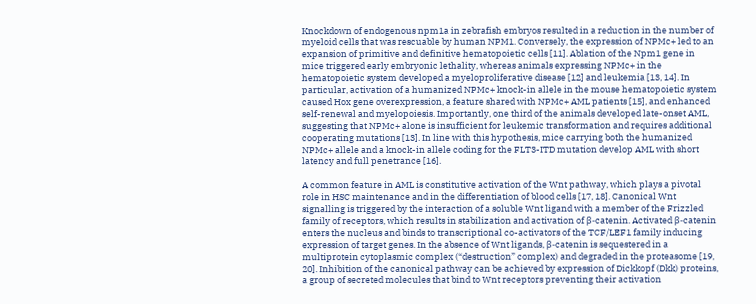Knockdown of endogenous npm1a in zebrafish embryos resulted in a reduction in the number of myeloid cells that was rescuable by human NPM1. Conversely, the expression of NPMc+ led to an expansion of primitive and definitive hematopoietic cells [11]. Ablation of the Npm1 gene in mice triggered early embryonic lethality, whereas animals expressing NPMc+ in the hematopoietic system developed a myeloproliferative disease [12] and leukemia [13, 14]. In particular, activation of a humanized NPMc+ knock-in allele in the mouse hematopoietic system caused Hox gene overexpression, a feature shared with NPMc+ AML patients [15], and enhanced self-renewal and myelopoiesis. Importantly, one third of the animals developed late-onset AML, suggesting that NPMc+ alone is insufficient for leukemic transformation and requires additional cooperating mutations [13]. In line with this hypothesis, mice carrying both the humanized NPMc+ allele and a knock-in allele coding for the FLT3-ITD mutation develop AML with short latency and full penetrance [16].

A common feature in AML is constitutive activation of the Wnt pathway, which plays a pivotal role in HSC maintenance and in the differentiation of blood cells [17, 18]. Canonical Wnt signalling is triggered by the interaction of a soluble Wnt ligand with a member of the Frizzled family of receptors, which results in stabilization and activation of β-catenin. Activated β-catenin enters the nucleus and binds to transcriptional co-activators of the TCF/LEF1 family inducing expression of target genes. In the absence of Wnt ligands, β-catenin is sequestered in a multiprotein cytoplasmic complex (“destruction” complex) and degraded in the proteasome [19, 20]. Inhibition of the canonical pathway can be achieved by expression of Dickkopf (Dkk) proteins, a group of secreted molecules that bind to Wnt receptors preventing their activation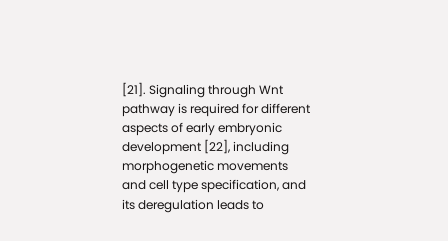[21]. Signaling through Wnt pathway is required for different aspects of early embryonic development [22], including morphogenetic movements and cell type specification, and its deregulation leads to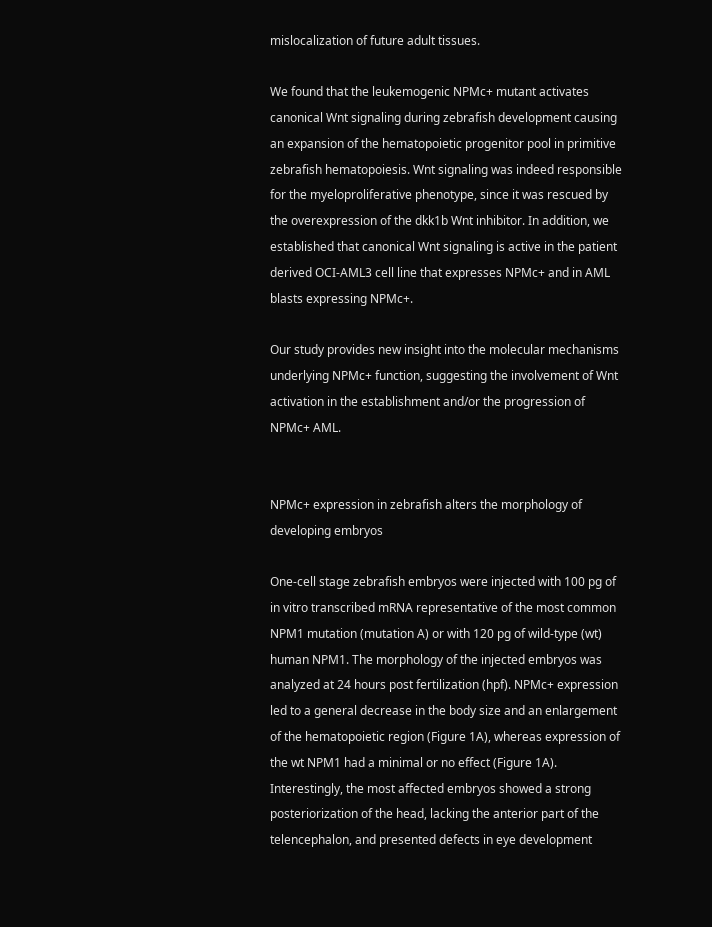mislocalization of future adult tissues.

We found that the leukemogenic NPMc+ mutant activates canonical Wnt signaling during zebrafish development causing an expansion of the hematopoietic progenitor pool in primitive zebrafish hematopoiesis. Wnt signaling was indeed responsible for the myeloproliferative phenotype, since it was rescued by the overexpression of the dkk1b Wnt inhibitor. In addition, we established that canonical Wnt signaling is active in the patient derived OCI-AML3 cell line that expresses NPMc+ and in AML blasts expressing NPMc+.

Our study provides new insight into the molecular mechanisms underlying NPMc+ function, suggesting the involvement of Wnt activation in the establishment and/or the progression of NPMc+ AML.


NPMc+ expression in zebrafish alters the morphology of developing embryos

One-cell stage zebrafish embryos were injected with 100 pg of in vitro transcribed mRNA representative of the most common NPM1 mutation (mutation A) or with 120 pg of wild-type (wt) human NPM1. The morphology of the injected embryos was analyzed at 24 hours post fertilization (hpf). NPMc+ expression led to a general decrease in the body size and an enlargement of the hematopoietic region (Figure 1A), whereas expression of the wt NPM1 had a minimal or no effect (Figure 1A). Interestingly, the most affected embryos showed a strong posteriorization of the head, lacking the anterior part of the telencephalon, and presented defects in eye development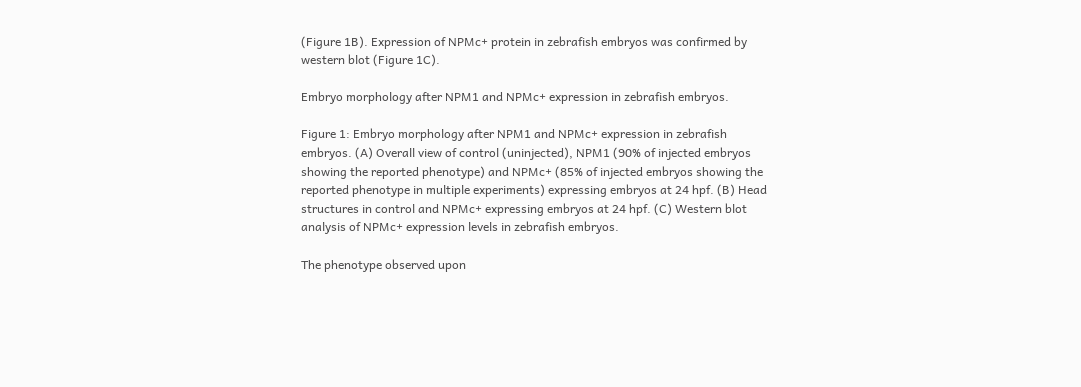(Figure 1B). Expression of NPMc+ protein in zebrafish embryos was confirmed by western blot (Figure 1C).

Embryo morphology after NPM1 and NPMc+ expression in zebrafish embryos.

Figure 1: Embryo morphology after NPM1 and NPMc+ expression in zebrafish embryos. (A) Overall view of control (uninjected), NPM1 (90% of injected embryos showing the reported phenotype) and NPMc+ (85% of injected embryos showing the reported phenotype in multiple experiments) expressing embryos at 24 hpf. (B) Head structures in control and NPMc+ expressing embryos at 24 hpf. (C) Western blot analysis of NPMc+ expression levels in zebrafish embryos.

The phenotype observed upon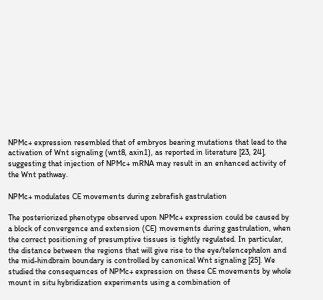NPMc+ expression resembled that of embryos bearing mutations that lead to the activation of Wnt signaling (wnt8, axin1), as reported in literature [23, 24], suggesting that injection of NPMc+ mRNA may result in an enhanced activity of the Wnt pathway.

NPMc+ modulates CE movements during zebrafish gastrulation

The posteriorized phenotype observed upon NPMc+ expression could be caused by a block of convergence and extension (CE) movements during gastrulation, when the correct positioning of presumptive tissues is tightly regulated. In particular, the distance between the regions that will give rise to the eye/telencephalon and the mid-hindbrain boundary is controlled by canonical Wnt signaling [25]. We studied the consequences of NPMc+ expression on these CE movements by whole mount in situ hybridization experiments using a combination of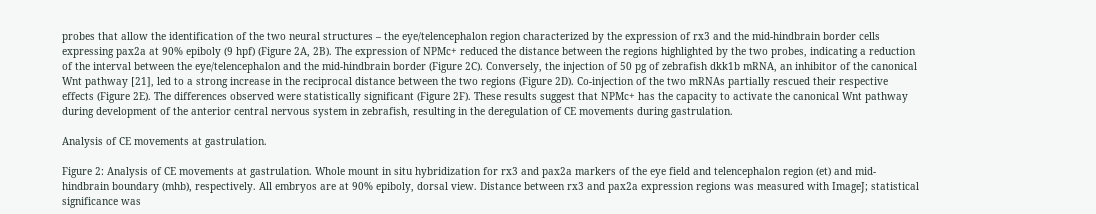probes that allow the identification of the two neural structures – the eye/telencephalon region characterized by the expression of rx3 and the mid-hindbrain border cells expressing pax2a at 90% epiboly (9 hpf) (Figure 2A, 2B). The expression of NPMc+ reduced the distance between the regions highlighted by the two probes, indicating a reduction of the interval between the eye/telencephalon and the mid-hindbrain border (Figure 2C). Conversely, the injection of 50 pg of zebrafish dkk1b mRNA, an inhibitor of the canonical Wnt pathway [21], led to a strong increase in the reciprocal distance between the two regions (Figure 2D). Co-injection of the two mRNAs partially rescued their respective effects (Figure 2E). The differences observed were statistically significant (Figure 2F). These results suggest that NPMc+ has the capacity to activate the canonical Wnt pathway during development of the anterior central nervous system in zebrafish, resulting in the deregulation of CE movements during gastrulation.

Analysis of CE movements at gastrulation.

Figure 2: Analysis of CE movements at gastrulation. Whole mount in situ hybridization for rx3 and pax2a markers of the eye field and telencephalon region (et) and mid-hindbrain boundary (mhb), respectively. All embryos are at 90% epiboly, dorsal view. Distance between rx3 and pax2a expression regions was measured with ImageJ; statistical significance was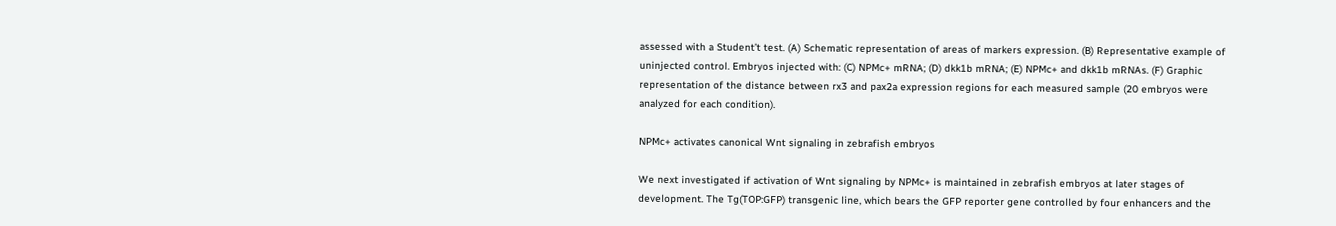assessed with a Student’t test. (A) Schematic representation of areas of markers expression. (B) Representative example of uninjected control. Embryos injected with: (C) NPMc+ mRNA; (D) dkk1b mRNA; (E) NPMc+ and dkk1b mRNAs. (F) Graphic representation of the distance between rx3 and pax2a expression regions for each measured sample (20 embryos were analyzed for each condition).

NPMc+ activates canonical Wnt signaling in zebrafish embryos

We next investigated if activation of Wnt signaling by NPMc+ is maintained in zebrafish embryos at later stages of development. The Tg(TOP:GFP) transgenic line, which bears the GFP reporter gene controlled by four enhancers and the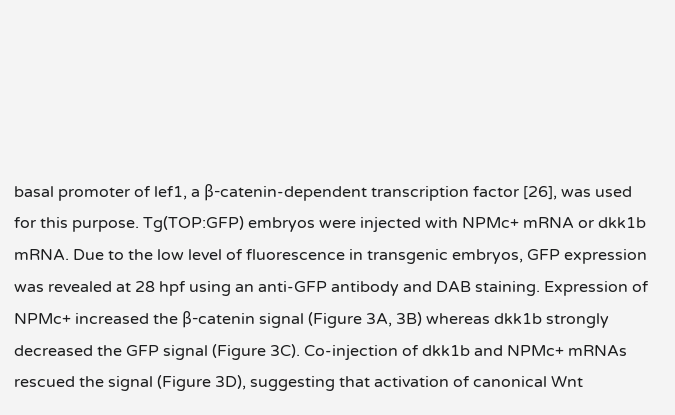basal promoter of lef1, a β-catenin-dependent transcription factor [26], was used for this purpose. Tg(TOP:GFP) embryos were injected with NPMc+ mRNA or dkk1b mRNA. Due to the low level of fluorescence in transgenic embryos, GFP expression was revealed at 28 hpf using an anti-GFP antibody and DAB staining. Expression of NPMc+ increased the β-catenin signal (Figure 3A, 3B) whereas dkk1b strongly decreased the GFP signal (Figure 3C). Co-injection of dkk1b and NPMc+ mRNAs rescued the signal (Figure 3D), suggesting that activation of canonical Wnt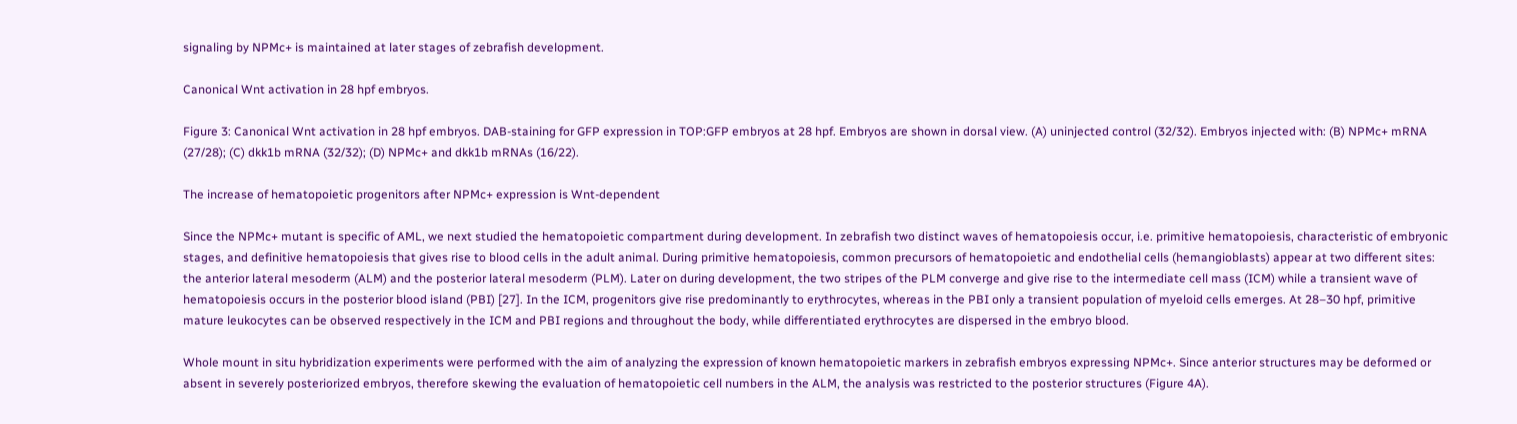signaling by NPMc+ is maintained at later stages of zebrafish development.

Canonical Wnt activation in 28 hpf embryos.

Figure 3: Canonical Wnt activation in 28 hpf embryos. DAB-staining for GFP expression in TOP:GFP embryos at 28 hpf. Embryos are shown in dorsal view. (A) uninjected control (32/32). Embryos injected with: (B) NPMc+ mRNA (27/28); (C) dkk1b mRNA (32/32); (D) NPMc+ and dkk1b mRNAs (16/22).

The increase of hematopoietic progenitors after NPMc+ expression is Wnt-dependent

Since the NPMc+ mutant is specific of AML, we next studied the hematopoietic compartment during development. In zebrafish two distinct waves of hematopoiesis occur, i.e. primitive hematopoiesis, characteristic of embryonic stages, and definitive hematopoiesis that gives rise to blood cells in the adult animal. During primitive hematopoiesis, common precursors of hematopoietic and endothelial cells (hemangioblasts) appear at two different sites: the anterior lateral mesoderm (ALM) and the posterior lateral mesoderm (PLM). Later on during development, the two stripes of the PLM converge and give rise to the intermediate cell mass (ICM) while a transient wave of hematopoiesis occurs in the posterior blood island (PBI) [27]. In the ICM, progenitors give rise predominantly to erythrocytes, whereas in the PBI only a transient population of myeloid cells emerges. At 28–30 hpf, primitive mature leukocytes can be observed respectively in the ICM and PBI regions and throughout the body, while differentiated erythrocytes are dispersed in the embryo blood.

Whole mount in situ hybridization experiments were performed with the aim of analyzing the expression of known hematopoietic markers in zebrafish embryos expressing NPMc+. Since anterior structures may be deformed or absent in severely posteriorized embryos, therefore skewing the evaluation of hematopoietic cell numbers in the ALM, the analysis was restricted to the posterior structures (Figure 4A).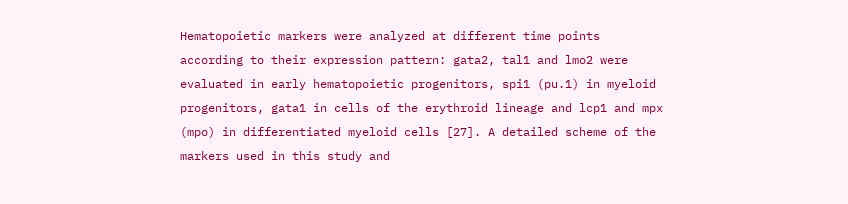Hematopoietic markers were analyzed at different time points according to their expression pattern: gata2, tal1 and lmo2 were evaluated in early hematopoietic progenitors, spi1 (pu.1) in myeloid progenitors, gata1 in cells of the erythroid lineage and lcp1 and mpx (mpo) in differentiated myeloid cells [27]. A detailed scheme of the markers used in this study and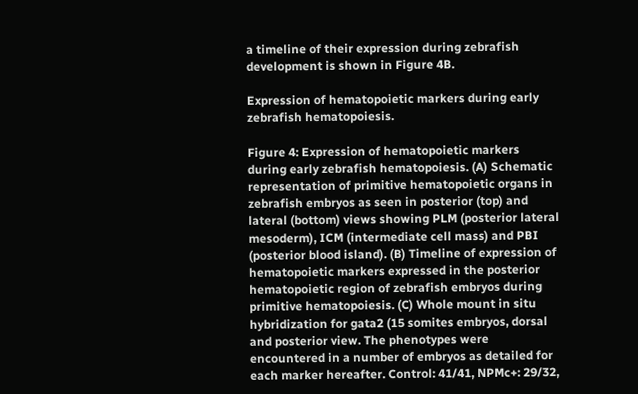a timeline of their expression during zebrafish development is shown in Figure 4B.

Expression of hematopoietic markers during early zebrafish hematopoiesis.

Figure 4: Expression of hematopoietic markers during early zebrafish hematopoiesis. (A) Schematic representation of primitive hematopoietic organs in zebrafish embryos as seen in posterior (top) and lateral (bottom) views showing PLM (posterior lateral mesoderm), ICM (intermediate cell mass) and PBI (posterior blood island). (B) Timeline of expression of hematopoietic markers expressed in the posterior hematopoietic region of zebrafish embryos during primitive hematopoiesis. (C) Whole mount in situ hybridization for gata2 (15 somites embryos, dorsal and posterior view. The phenotypes were encountered in a number of embryos as detailed for each marker hereafter. Control: 41/41, NPMc+: 29/32,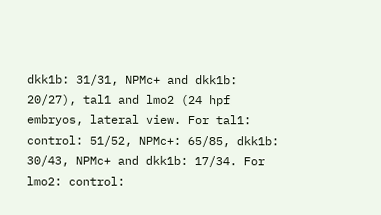dkk1b: 31/31, NPMc+ and dkk1b: 20/27), tal1 and lmo2 (24 hpf embryos, lateral view. For tal1: control: 51/52, NPMc+: 65/85, dkk1b: 30/43, NPMc+ and dkk1b: 17/34. For lmo2: control: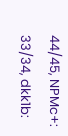44/45, NPMc+: 33/34, dkk1b: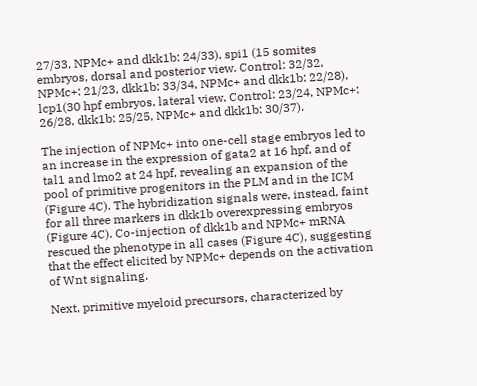27/33, NPMc+ and dkk1b: 24/33), spi1 (15 somites embryos, dorsal and posterior view. Control: 32/32, NPMc+: 21/23, dkk1b: 33/34, NPMc+ and dkk1b: 22/28), lcp1(30 hpf embryos, lateral view. Control: 23/24, NPMc+: 26/28, dkk1b: 25/25, NPMc+ and dkk1b: 30/37).

The injection of NPMc+ into one-cell stage embryos led to an increase in the expression of gata2 at 16 hpf, and of tal1 and lmo2 at 24 hpf, revealing an expansion of the pool of primitive progenitors in the PLM and in the ICM (Figure 4C). The hybridization signals were, instead, faint for all three markers in dkk1b overexpressing embryos (Figure 4C). Co-injection of dkk1b and NPMc+ mRNA rescued the phenotype in all cases (Figure 4C), suggesting that the effect elicited by NPMc+ depends on the activation of Wnt signaling.

Next, primitive myeloid precursors, characterized by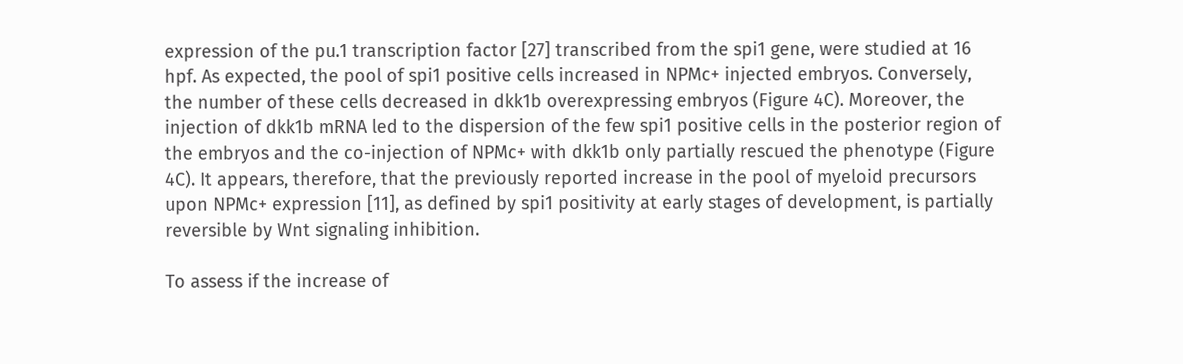expression of the pu.1 transcription factor [27] transcribed from the spi1 gene, were studied at 16 hpf. As expected, the pool of spi1 positive cells increased in NPMc+ injected embryos. Conversely, the number of these cells decreased in dkk1b overexpressing embryos (Figure 4C). Moreover, the injection of dkk1b mRNA led to the dispersion of the few spi1 positive cells in the posterior region of the embryos and the co-injection of NPMc+ with dkk1b only partially rescued the phenotype (Figure 4C). It appears, therefore, that the previously reported increase in the pool of myeloid precursors upon NPMc+ expression [11], as defined by spi1 positivity at early stages of development, is partially reversible by Wnt signaling inhibition.

To assess if the increase of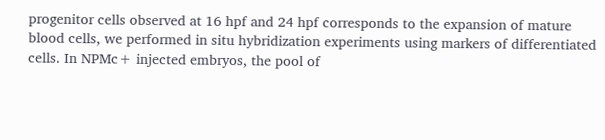progenitor cells observed at 16 hpf and 24 hpf corresponds to the expansion of mature blood cells, we performed in situ hybridization experiments using markers of differentiated cells. In NPMc+ injected embryos, the pool of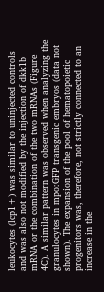leukocytes (lcp1+) was similar to uninjected controls and was also not modified by the injection of dkk1b mRNA or the combination of the two mRNAs (Figure 4C). A similar pattern was observed when analyzing the granulocytes in mpo:GFP transgenic embryos (data not shown). The expansion of the pool of hematopoietic progenitors was, therefore, not strictly connected to an increase in the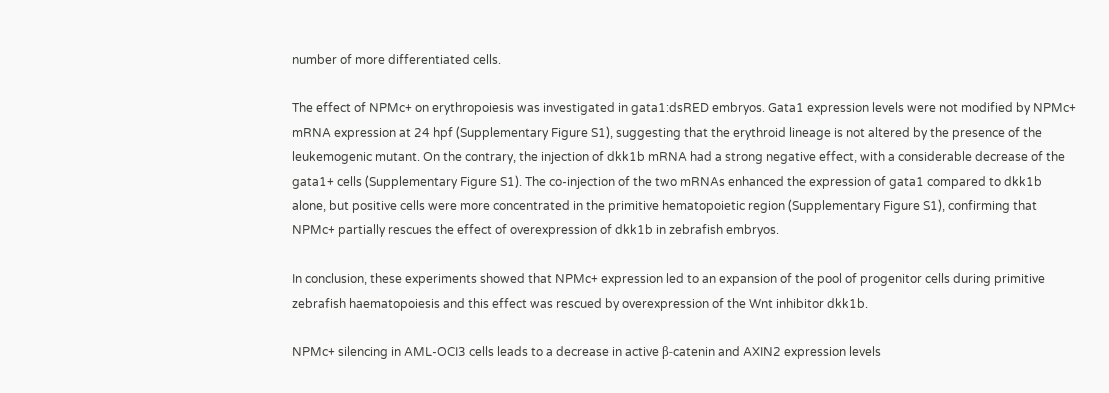number of more differentiated cells.

The effect of NPMc+ on erythropoiesis was investigated in gata1:dsRED embryos. Gata1 expression levels were not modified by NPMc+ mRNA expression at 24 hpf (Supplementary Figure S1), suggesting that the erythroid lineage is not altered by the presence of the leukemogenic mutant. On the contrary, the injection of dkk1b mRNA had a strong negative effect, with a considerable decrease of the gata1+ cells (Supplementary Figure S1). The co-injection of the two mRNAs enhanced the expression of gata1 compared to dkk1b alone, but positive cells were more concentrated in the primitive hematopoietic region (Supplementary Figure S1), confirming that NPMc+ partially rescues the effect of overexpression of dkk1b in zebrafish embryos.

In conclusion, these experiments showed that NPMc+ expression led to an expansion of the pool of progenitor cells during primitive zebrafish haematopoiesis and this effect was rescued by overexpression of the Wnt inhibitor dkk1b.

NPMc+ silencing in AML-OCI3 cells leads to a decrease in active β-catenin and AXIN2 expression levels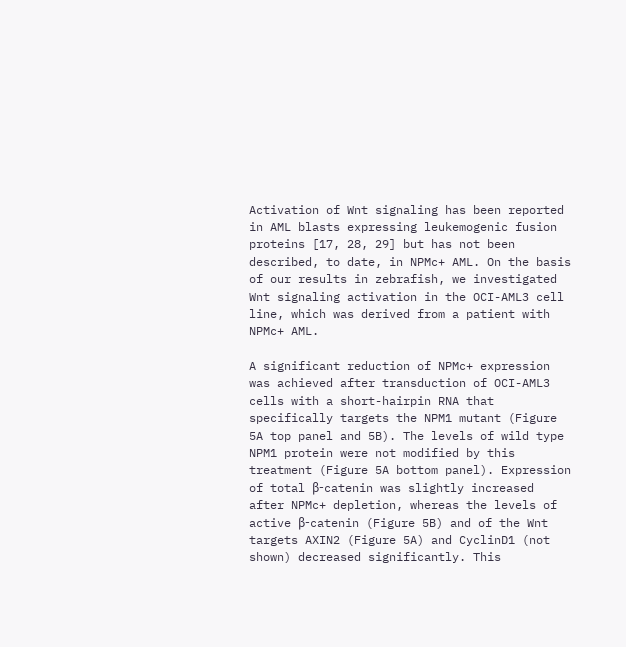Activation of Wnt signaling has been reported in AML blasts expressing leukemogenic fusion proteins [17, 28, 29] but has not been described, to date, in NPMc+ AML. On the basis of our results in zebrafish, we investigated Wnt signaling activation in the OCI-AML3 cell line, which was derived from a patient with NPMc+ AML.

A significant reduction of NPMc+ expression was achieved after transduction of OCI-AML3 cells with a short-hairpin RNA that specifically targets the NPM1 mutant (Figure 5A top panel and 5B). The levels of wild type NPM1 protein were not modified by this treatment (Figure 5A bottom panel). Expression of total β-catenin was slightly increased after NPMc+ depletion, whereas the levels of active β-catenin (Figure 5B) and of the Wnt targets AXIN2 (Figure 5A) and CyclinD1 (not shown) decreased significantly. This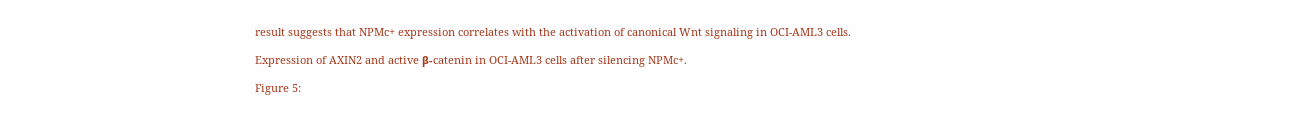result suggests that NPMc+ expression correlates with the activation of canonical Wnt signaling in OCI-AML3 cells.

Expression of AXIN2 and active β-catenin in OCI-AML3 cells after silencing NPMc+.

Figure 5: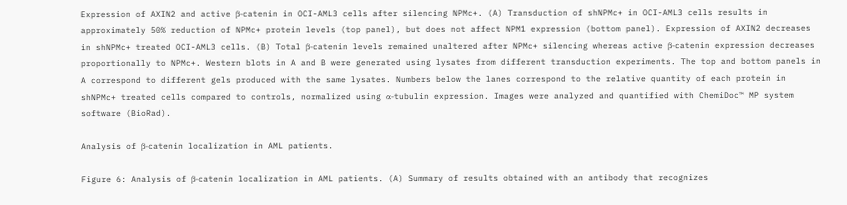Expression of AXIN2 and active β-catenin in OCI-AML3 cells after silencing NPMc+. (A) Transduction of shNPMc+ in OCI-AML3 cells results in approximately 50% reduction of NPMc+ protein levels (top panel), but does not affect NPM1 expression (bottom panel). Expression of AXIN2 decreases in shNPMc+ treated OCI-AML3 cells. (B) Total β-catenin levels remained unaltered after NPMc+ silencing whereas active β-catenin expression decreases proportionally to NPMc+. Western blots in A and B were generated using lysates from different transduction experiments. The top and bottom panels in A correspond to different gels produced with the same lysates. Numbers below the lanes correspond to the relative quantity of each protein in shNPMc+ treated cells compared to controls, normalized using α-tubulin expression. Images were analyzed and quantified with ChemiDoc™ MP system software (BioRad).

Analysis of β-catenin localization in AML patients.

Figure 6: Analysis of β-catenin localization in AML patients. (A) Summary of results obtained with an antibody that recognizes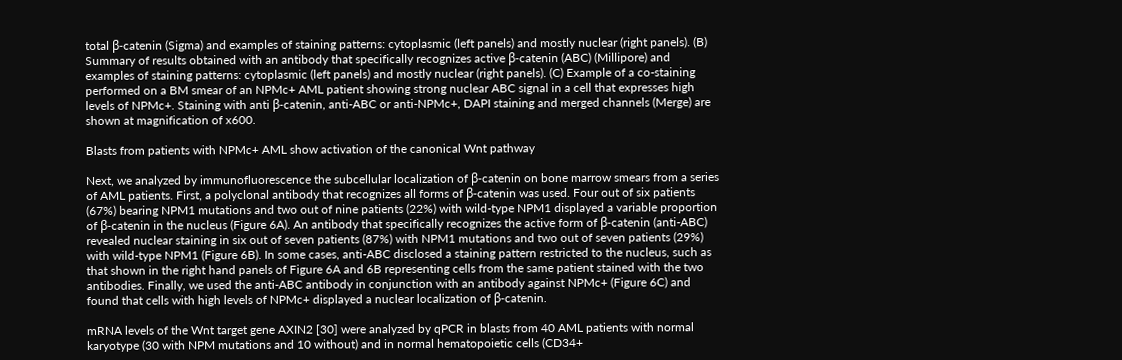total β-catenin (Sigma) and examples of staining patterns: cytoplasmic (left panels) and mostly nuclear (right panels). (B) Summary of results obtained with an antibody that specifically recognizes active β-catenin (ABC) (Millipore) and examples of staining patterns: cytoplasmic (left panels) and mostly nuclear (right panels). (C) Example of a co-staining performed on a BM smear of an NPMc+ AML patient showing strong nuclear ABC signal in a cell that expresses high levels of NPMc+. Staining with anti β-catenin, anti-ABC or anti-NPMc+, DAPI staining and merged channels (Merge) are shown at magnification of x600.

Blasts from patients with NPMc+ AML show activation of the canonical Wnt pathway

Next, we analyzed by immunofluorescence the subcellular localization of β-catenin on bone marrow smears from a series of AML patients. First, a polyclonal antibody that recognizes all forms of β-catenin was used. Four out of six patients (67%) bearing NPM1 mutations and two out of nine patients (22%) with wild-type NPM1 displayed a variable proportion of β-catenin in the nucleus (Figure 6A). An antibody that specifically recognizes the active form of β-catenin (anti-ABC) revealed nuclear staining in six out of seven patients (87%) with NPM1 mutations and two out of seven patients (29%) with wild-type NPM1 (Figure 6B). In some cases, anti-ABC disclosed a staining pattern restricted to the nucleus, such as that shown in the right hand panels of Figure 6A and 6B representing cells from the same patient stained with the two antibodies. Finally, we used the anti-ABC antibody in conjunction with an antibody against NPMc+ (Figure 6C) and found that cells with high levels of NPMc+ displayed a nuclear localization of β-catenin.

mRNA levels of the Wnt target gene AXIN2 [30] were analyzed by qPCR in blasts from 40 AML patients with normal karyotype (30 with NPM mutations and 10 without) and in normal hematopoietic cells (CD34+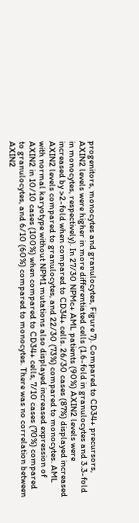progenitors, monocytes and granulocytes, Figure 7). Compared to CD34+ precursors, AXIN2 levels were higher in more differentiated cells (1.6-fold in granulocytes and 3.3-fold in monocytes, respectively). In 27/30 NPMc+ AML patients (90%) AXIN2 levels were increased by >2-fold when compared to CD34+ cells. 26/30 cases (87%) displayed increased AXIN2 levels compared to granulocytes, and 22/30 (73%) compared to monocytes. AML with normal karyotype without NPM1 mutations also displayed increased expression of AXIN2 in 10/10 cases (100%) when compared to CD34+ cells, 7/10 cases (70%) compared to granulocytes, and 6/10 (60%) compared to monocytes. There was no correlation between AXIN2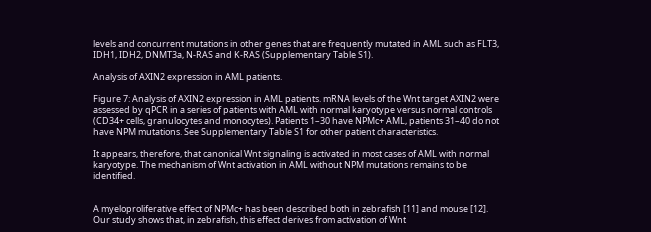levels and concurrent mutations in other genes that are frequently mutated in AML such as FLT3, IDH1, IDH2, DNMT3a, N-RAS and K-RAS (Supplementary Table S1).

Analysis of AXIN2 expression in AML patients.

Figure 7: Analysis of AXIN2 expression in AML patients. mRNA levels of the Wnt target AXIN2 were assessed by qPCR in a series of patients with AML with normal karyotype versus normal controls (CD34+ cells, granulocytes and monocytes). Patients 1–30 have NPMc+ AML, patients 31–40 do not have NPM mutations. See Supplementary Table S1 for other patient characteristics.

It appears, therefore, that canonical Wnt signaling is activated in most cases of AML with normal karyotype. The mechanism of Wnt activation in AML without NPM mutations remains to be identified.


A myeloproliferative effect of NPMc+ has been described both in zebrafish [11] and mouse [12]. Our study shows that, in zebrafish, this effect derives from activation of Wnt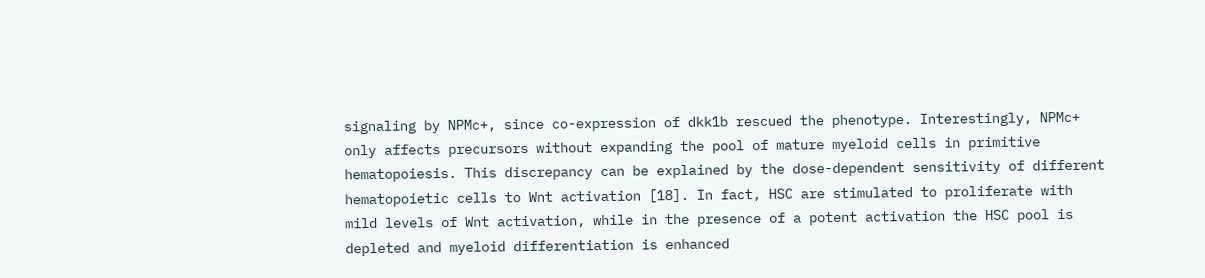signaling by NPMc+, since co-expression of dkk1b rescued the phenotype. Interestingly, NPMc+ only affects precursors without expanding the pool of mature myeloid cells in primitive hematopoiesis. This discrepancy can be explained by the dose-dependent sensitivity of different hematopoietic cells to Wnt activation [18]. In fact, HSC are stimulated to proliferate with mild levels of Wnt activation, while in the presence of a potent activation the HSC pool is depleted and myeloid differentiation is enhanced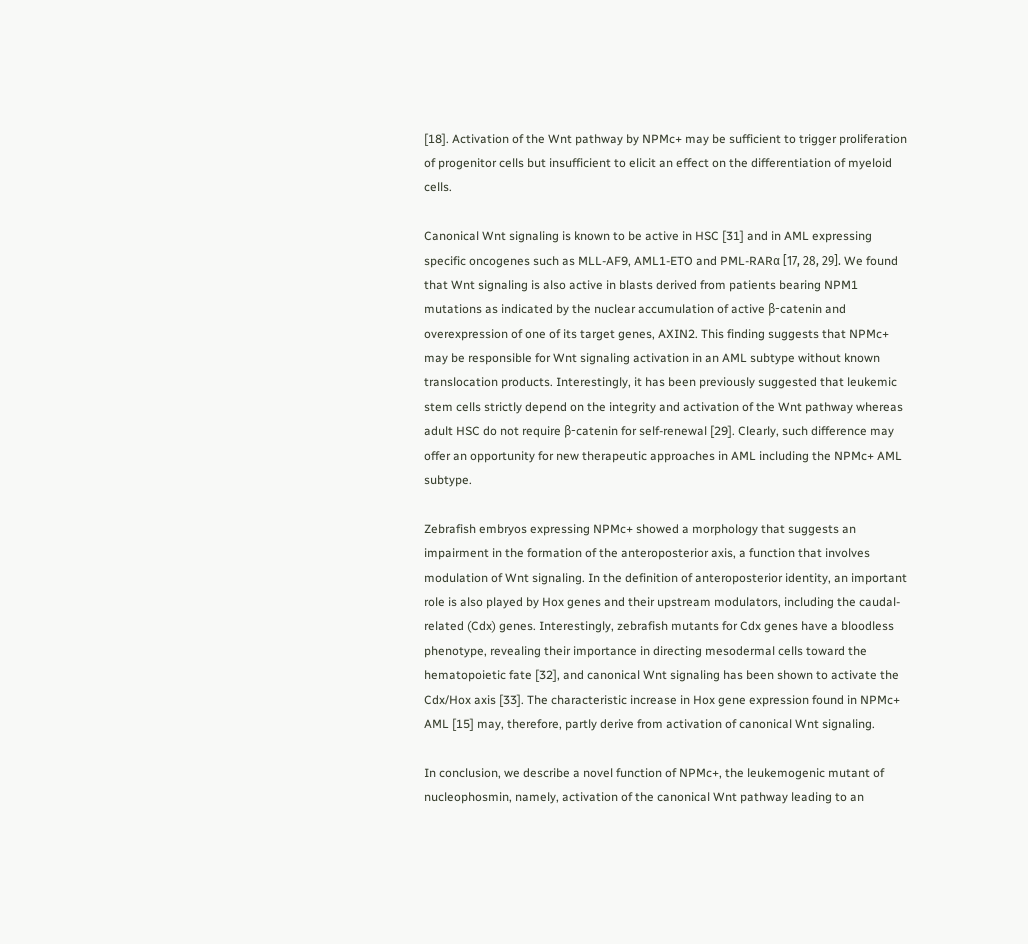[18]. Activation of the Wnt pathway by NPMc+ may be sufficient to trigger proliferation of progenitor cells but insufficient to elicit an effect on the differentiation of myeloid cells.

Canonical Wnt signaling is known to be active in HSC [31] and in AML expressing specific oncogenes such as MLL-AF9, AML1-ETO and PML-RARα [17, 28, 29]. We found that Wnt signaling is also active in blasts derived from patients bearing NPM1 mutations as indicated by the nuclear accumulation of active β-catenin and overexpression of one of its target genes, AXIN2. This finding suggests that NPMc+ may be responsible for Wnt signaling activation in an AML subtype without known translocation products. Interestingly, it has been previously suggested that leukemic stem cells strictly depend on the integrity and activation of the Wnt pathway whereas adult HSC do not require β-catenin for self-renewal [29]. Clearly, such difference may offer an opportunity for new therapeutic approaches in AML including the NPMc+ AML subtype.

Zebrafish embryos expressing NPMc+ showed a morphology that suggests an impairment in the formation of the anteroposterior axis, a function that involves modulation of Wnt signaling. In the definition of anteroposterior identity, an important role is also played by Hox genes and their upstream modulators, including the caudal-related (Cdx) genes. Interestingly, zebrafish mutants for Cdx genes have a bloodless phenotype, revealing their importance in directing mesodermal cells toward the hematopoietic fate [32], and canonical Wnt signaling has been shown to activate the Cdx/Hox axis [33]. The characteristic increase in Hox gene expression found in NPMc+ AML [15] may, therefore, partly derive from activation of canonical Wnt signaling.

In conclusion, we describe a novel function of NPMc+, the leukemogenic mutant of nucleophosmin, namely, activation of the canonical Wnt pathway leading to an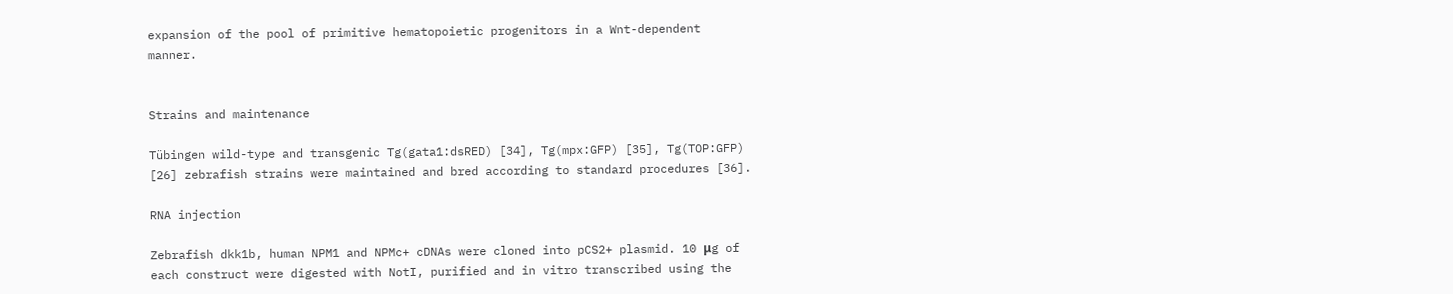expansion of the pool of primitive hematopoietic progenitors in a Wnt-dependent manner.


Strains and maintenance

Tübingen wild-type and transgenic Tg(gata1:dsRED) [34], Tg(mpx:GFP) [35], Tg(TOP:GFP) [26] zebrafish strains were maintained and bred according to standard procedures [36].

RNA injection

Zebrafish dkk1b, human NPM1 and NPMc+ cDNAs were cloned into pCS2+ plasmid. 10 μg of each construct were digested with NotI, purified and in vitro transcribed using the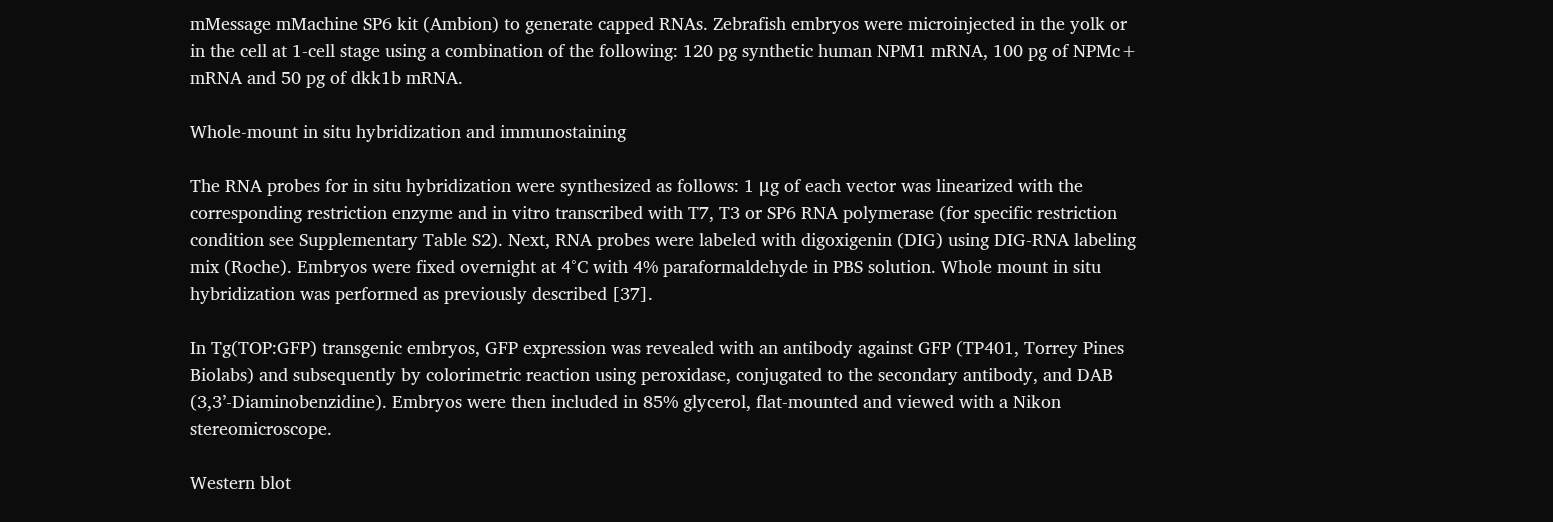mMessage mMachine SP6 kit (Ambion) to generate capped RNAs. Zebrafish embryos were microinjected in the yolk or in the cell at 1-cell stage using a combination of the following: 120 pg synthetic human NPM1 mRNA, 100 pg of NPMc+ mRNA and 50 pg of dkk1b mRNA.

Whole-mount in situ hybridization and immunostaining

The RNA probes for in situ hybridization were synthesized as follows: 1 μg of each vector was linearized with the corresponding restriction enzyme and in vitro transcribed with T7, T3 or SP6 RNA polymerase (for specific restriction condition see Supplementary Table S2). Next, RNA probes were labeled with digoxigenin (DIG) using DIG-RNA labeling mix (Roche). Embryos were fixed overnight at 4°C with 4% paraformaldehyde in PBS solution. Whole mount in situ hybridization was performed as previously described [37].

In Tg(TOP:GFP) transgenic embryos, GFP expression was revealed with an antibody against GFP (TP401, Torrey Pines Biolabs) and subsequently by colorimetric reaction using peroxidase, conjugated to the secondary antibody, and DAB (3,3’-Diaminobenzidine). Embryos were then included in 85% glycerol, flat-mounted and viewed with a Nikon stereomicroscope.

Western blot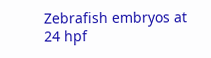Zebrafish embryos at 24 hpf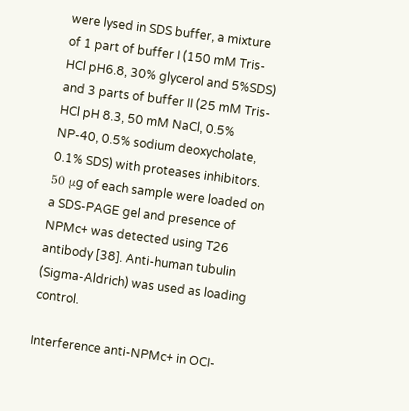were lysed in SDS buffer, a mixture of 1 part of buffer I (150 mM Tris-HCl pH6.8, 30% glycerol and 5%SDS) and 3 parts of buffer II (25 mM Tris-HCl pH 8.3, 50 mM NaCl, 0.5% NP-40, 0.5% sodium deoxycholate, 0.1% SDS) with proteases inhibitors. 50 μg of each sample were loaded on a SDS-PAGE gel and presence of NPMc+ was detected using T26 antibody [38]. Anti-human tubulin (Sigma-Aldrich) was used as loading control.

Interference anti-NPMc+ in OCI-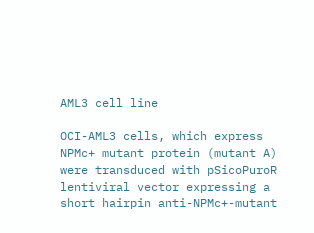AML3 cell line

OCI-AML3 cells, which express NPMc+ mutant protein (mutant A) were transduced with pSicoPuroR lentiviral vector expressing a short hairpin anti-NPMc+-mutant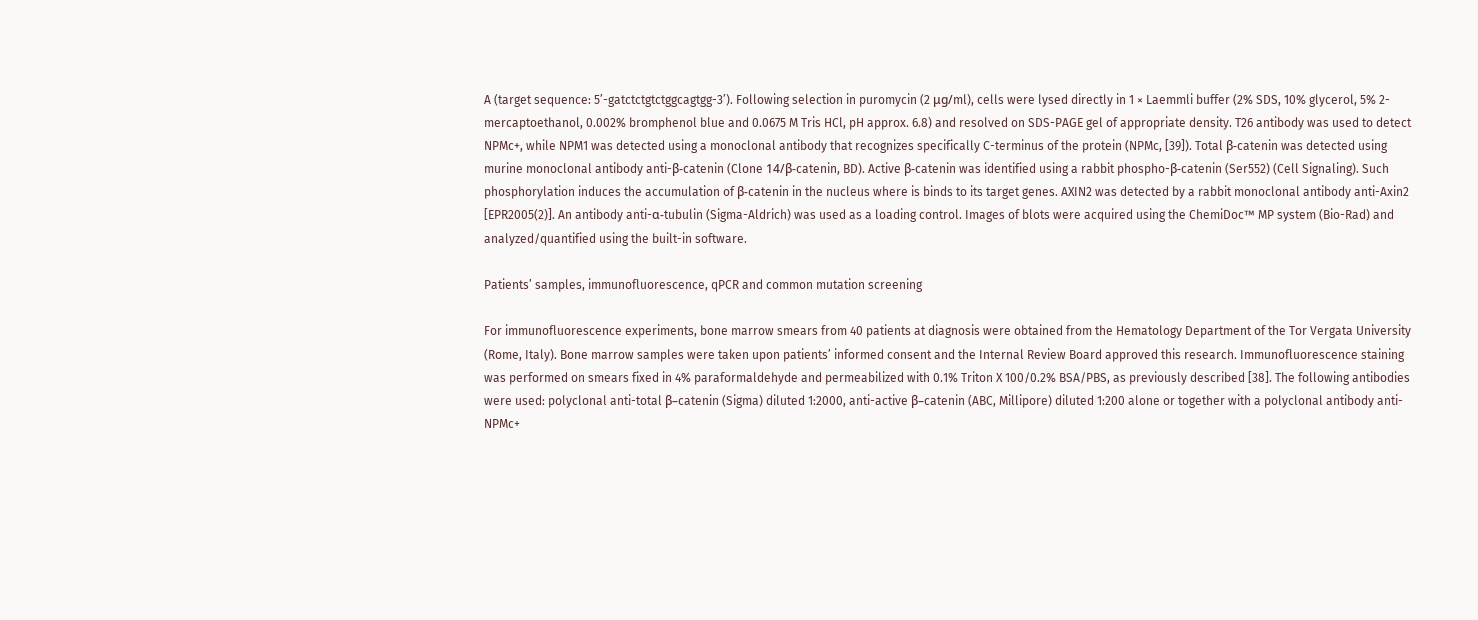A (target sequence: 5’-gatctctgtctggcagtgg-3’). Following selection in puromycin (2 μg/ml), cells were lysed directly in 1 × Laemmli buffer (2% SDS, 10% glycerol, 5% 2-mercaptoethanol, 0.002% bromphenol blue and 0.0675 M Tris HCl, pH approx. 6.8) and resolved on SDS-PAGE gel of appropriate density. T26 antibody was used to detect NPMc+, while NPM1 was detected using a monoclonal antibody that recognizes specifically C-terminus of the protein (NPMc, [39]). Total β-catenin was detected using murine monoclonal antibody anti-β-catenin (Clone 14/β-catenin, BD). Active β-catenin was identified using a rabbit phospho-β-catenin (Ser552) (Cell Signaling). Such phosphorylation induces the accumulation of β-catenin in the nucleus where is binds to its target genes. AXIN2 was detected by a rabbit monoclonal antibody anti-Axin2 [EPR2005(2)]. An antibody anti-α-tubulin (Sigma-Aldrich) was used as a loading control. Images of blots were acquired using the ChemiDoc™ MP system (Bio-Rad) and analyzed/quantified using the built-in software.

Patients’ samples, immunofluorescence, qPCR and common mutation screening

For immunofluorescence experiments, bone marrow smears from 40 patients at diagnosis were obtained from the Hematology Department of the Tor Vergata University (Rome, Italy). Bone marrow samples were taken upon patients’ informed consent and the Internal Review Board approved this research. Immunofluorescence staining was performed on smears fixed in 4% paraformaldehyde and permeabilized with 0.1% Triton X 100/0.2% BSA/PBS, as previously described [38]. The following antibodies were used: polyclonal anti-total β–catenin (Sigma) diluted 1:2000, anti-active β–catenin (ABC, Millipore) diluted 1:200 alone or together with a polyclonal antibody anti-NPMc+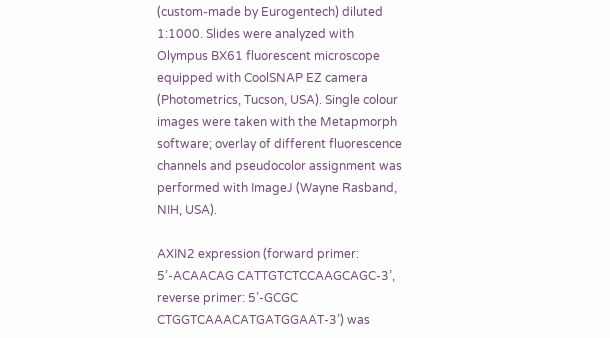(custom-made by Eurogentech) diluted 1:1000. Slides were analyzed with Olympus BX61 fluorescent microscope equipped with CoolSNAP EZ camera (Photometrics, Tucson, USA). Single colour images were taken with the Metapmorph software; overlay of different fluorescence channels and pseudocolor assignment was performed with ImageJ (Wayne Rasband, NIH, USA).

AXIN2 expression (forward primer: 5’-ACAACAG CATTGTCTCCAAGCAGC-3’, reverse primer: 5’-GCGC CTGGTCAAACATGATGGAAT-3’) was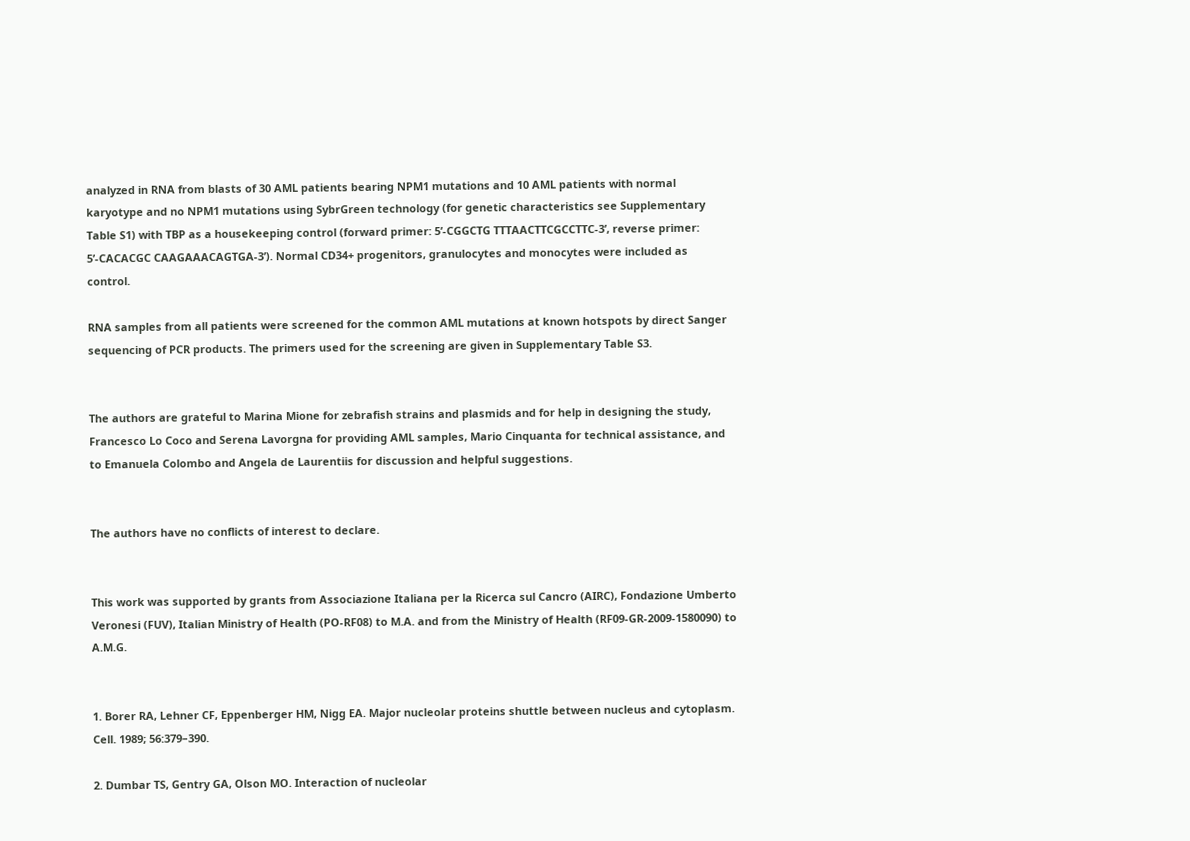analyzed in RNA from blasts of 30 AML patients bearing NPM1 mutations and 10 AML patients with normal karyotype and no NPM1 mutations using SybrGreen technology (for genetic characteristics see Supplementary Table S1) with TBP as a housekeeping control (forward primer: 5’-CGGCTG TTTAACTTCGCCTTC-3’, reverse primer: 5’-CACACGC CAAGAAACAGTGA-3’). Normal CD34+ progenitors, granulocytes and monocytes were included as control.

RNA samples from all patients were screened for the common AML mutations at known hotspots by direct Sanger sequencing of PCR products. The primers used for the screening are given in Supplementary Table S3.


The authors are grateful to Marina Mione for zebrafish strains and plasmids and for help in designing the study, Francesco Lo Coco and Serena Lavorgna for providing AML samples, Mario Cinquanta for technical assistance, and to Emanuela Colombo and Angela de Laurentiis for discussion and helpful suggestions.


The authors have no conflicts of interest to declare.


This work was supported by grants from Associazione Italiana per la Ricerca sul Cancro (AIRC), Fondazione Umberto Veronesi (FUV), Italian Ministry of Health (PO-RF08) to M.A. and from the Ministry of Health (RF09-GR-2009-1580090) to A.M.G.


1. Borer RA, Lehner CF, Eppenberger HM, Nigg EA. Major nucleolar proteins shuttle between nucleus and cytoplasm. Cell. 1989; 56:379–390.

2. Dumbar TS, Gentry GA, Olson MO. Interaction of nucleolar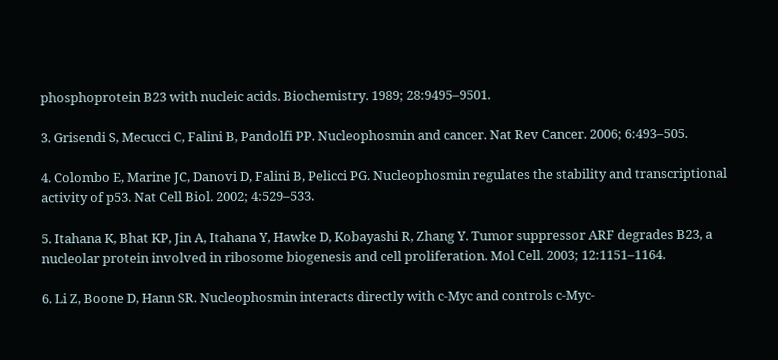phosphoprotein B23 with nucleic acids. Biochemistry. 1989; 28:9495–9501.

3. Grisendi S, Mecucci C, Falini B, Pandolfi PP. Nucleophosmin and cancer. Nat Rev Cancer. 2006; 6:493–505.

4. Colombo E, Marine JC, Danovi D, Falini B, Pelicci PG. Nucleophosmin regulates the stability and transcriptional activity of p53. Nat Cell Biol. 2002; 4:529–533.

5. Itahana K, Bhat KP, Jin A, Itahana Y, Hawke D, Kobayashi R, Zhang Y. Tumor suppressor ARF degrades B23, a nucleolar protein involved in ribosome biogenesis and cell proliferation. Mol Cell. 2003; 12:1151–1164.

6. Li Z, Boone D, Hann SR. Nucleophosmin interacts directly with c-Myc and controls c-Myc-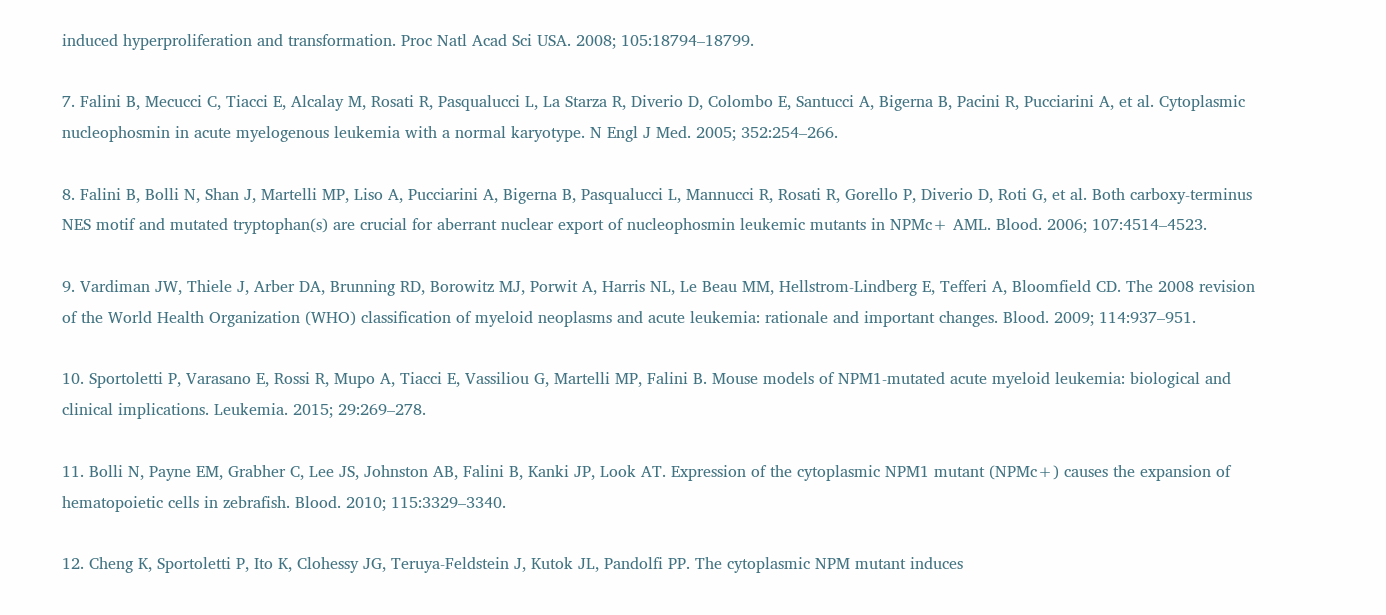induced hyperproliferation and transformation. Proc Natl Acad Sci USA. 2008; 105:18794–18799.

7. Falini B, Mecucci C, Tiacci E, Alcalay M, Rosati R, Pasqualucci L, La Starza R, Diverio D, Colombo E, Santucci A, Bigerna B, Pacini R, Pucciarini A, et al. Cytoplasmic nucleophosmin in acute myelogenous leukemia with a normal karyotype. N Engl J Med. 2005; 352:254–266.

8. Falini B, Bolli N, Shan J, Martelli MP, Liso A, Pucciarini A, Bigerna B, Pasqualucci L, Mannucci R, Rosati R, Gorello P, Diverio D, Roti G, et al. Both carboxy-terminus NES motif and mutated tryptophan(s) are crucial for aberrant nuclear export of nucleophosmin leukemic mutants in NPMc+ AML. Blood. 2006; 107:4514–4523.

9. Vardiman JW, Thiele J, Arber DA, Brunning RD, Borowitz MJ, Porwit A, Harris NL, Le Beau MM, Hellstrom-Lindberg E, Tefferi A, Bloomfield CD. The 2008 revision of the World Health Organization (WHO) classification of myeloid neoplasms and acute leukemia: rationale and important changes. Blood. 2009; 114:937–951.

10. Sportoletti P, Varasano E, Rossi R, Mupo A, Tiacci E, Vassiliou G, Martelli MP, Falini B. Mouse models of NPM1-mutated acute myeloid leukemia: biological and clinical implications. Leukemia. 2015; 29:269–278.

11. Bolli N, Payne EM, Grabher C, Lee JS, Johnston AB, Falini B, Kanki JP, Look AT. Expression of the cytoplasmic NPM1 mutant (NPMc+) causes the expansion of hematopoietic cells in zebrafish. Blood. 2010; 115:3329–3340.

12. Cheng K, Sportoletti P, Ito K, Clohessy JG, Teruya-Feldstein J, Kutok JL, Pandolfi PP. The cytoplasmic NPM mutant induces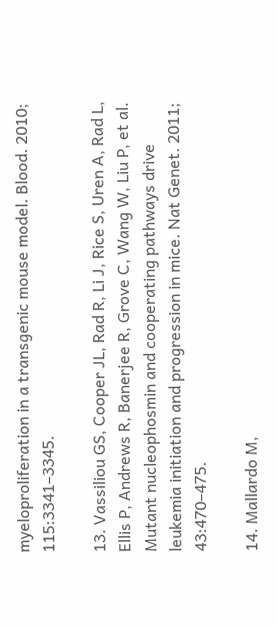myeloproliferation in a transgenic mouse model. Blood. 2010; 115:3341–3345.

13. Vassiliou GS, Cooper JL, Rad R, Li J, Rice S, Uren A, Rad L, Ellis P, Andrews R, Banerjee R, Grove C, Wang W, Liu P, et al. Mutant nucleophosmin and cooperating pathways drive leukemia initiation and progression in mice. Nat Genet. 2011; 43:470–475.

14. Mallardo M,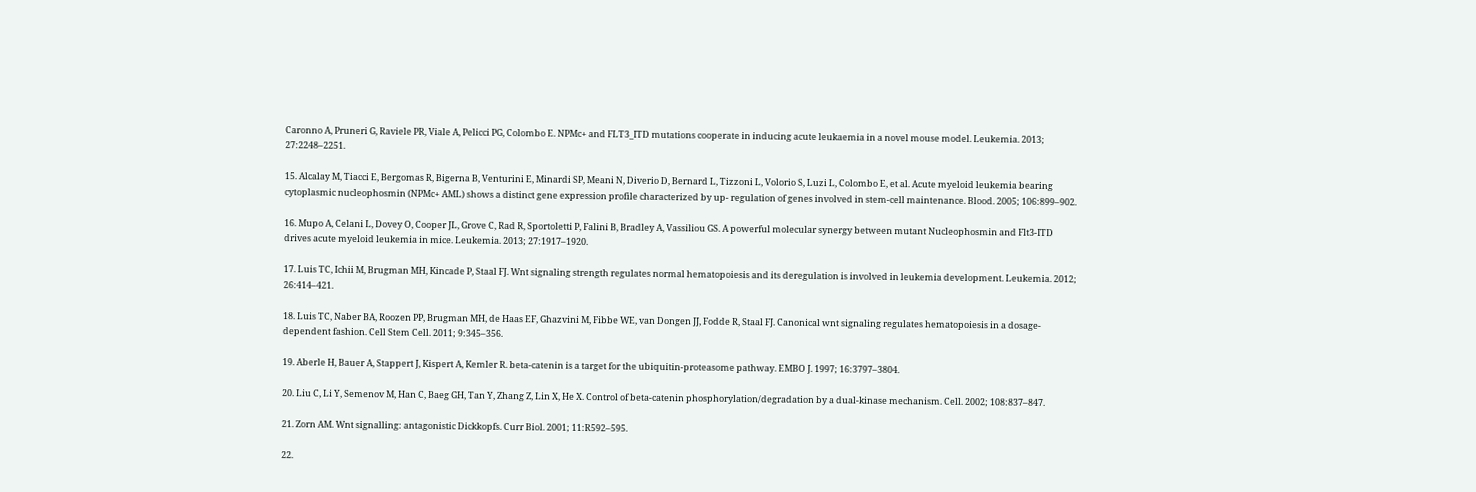Caronno A, Pruneri G, Raviele PR, Viale A, Pelicci PG, Colombo E. NPMc+ and FLT3_ITD mutations cooperate in inducing acute leukaemia in a novel mouse model. Leukemia. 2013; 27:2248–2251.

15. Alcalay M, Tiacci E, Bergomas R, Bigerna B, Venturini E, Minardi SP, Meani N, Diverio D, Bernard L, Tizzoni L, Volorio S, Luzi L, Colombo E, et al. Acute myeloid leukemia bearing cytoplasmic nucleophosmin (NPMc+ AML) shows a distinct gene expression profile characterized by up- regulation of genes involved in stem-cell maintenance. Blood. 2005; 106:899–902.

16. Mupo A, Celani L, Dovey O, Cooper JL, Grove C, Rad R, Sportoletti P, Falini B, Bradley A, Vassiliou GS. A powerful molecular synergy between mutant Nucleophosmin and Flt3-ITD drives acute myeloid leukemia in mice. Leukemia. 2013; 27:1917–1920.

17. Luis TC, Ichii M, Brugman MH, Kincade P, Staal FJ. Wnt signaling strength regulates normal hematopoiesis and its deregulation is involved in leukemia development. Leukemia. 2012; 26:414–421.

18. Luis TC, Naber BA, Roozen PP, Brugman MH, de Haas EF, Ghazvini M, Fibbe WE, van Dongen JJ, Fodde R, Staal FJ. Canonical wnt signaling regulates hematopoiesis in a dosage-dependent fashion. Cell Stem Cell. 2011; 9:345–356.

19. Aberle H, Bauer A, Stappert J, Kispert A, Kemler R. beta-catenin is a target for the ubiquitin-proteasome pathway. EMBO J. 1997; 16:3797–3804.

20. Liu C, Li Y, Semenov M, Han C, Baeg GH, Tan Y, Zhang Z, Lin X, He X. Control of beta-catenin phosphorylation/degradation by a dual-kinase mechanism. Cell. 2002; 108:837–847.

21. Zorn AM. Wnt signalling: antagonistic Dickkopfs. Curr Biol. 2001; 11:R592–595.

22.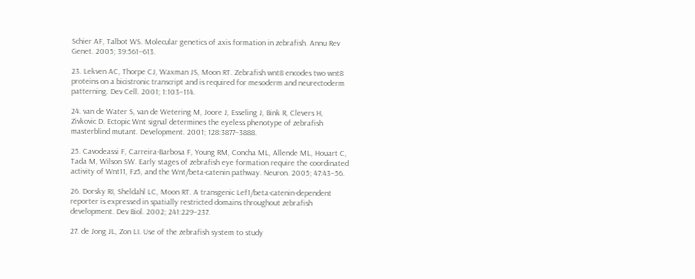Schier AF, Talbot WS. Molecular genetics of axis formation in zebrafish. Annu Rev Genet. 2005; 39:561–613.

23. Lekven AC, Thorpe CJ, Waxman JS, Moon RT. Zebrafish wnt8 encodes two wnt8 proteins on a bicistronic transcript and is required for mesoderm and neurectoderm patterning. Dev Cell. 2001; 1:103–114.

24. van de Water S, van de Wetering M, Joore J, Esseling J, Bink R, Clevers H, Zivkovic D. Ectopic Wnt signal determines the eyeless phenotype of zebrafish masterblind mutant. Development. 2001; 128:3877–3888.

25. Cavodeassi F, Carreira-Barbosa F, Young RM, Concha ML, Allende ML, Houart C, Tada M, Wilson SW. Early stages of zebrafish eye formation require the coordinated activity of Wnt11, Fz5, and the Wnt/beta-catenin pathway. Neuron. 2005; 47:43–56.

26. Dorsky RI, Sheldahl LC, Moon RT. A transgenic Lef1/beta-catenin-dependent reporter is expressed in spatially restricted domains throughout zebrafish development. Dev Biol. 2002; 241:229–237.

27. de Jong JL, Zon LI. Use of the zebrafish system to study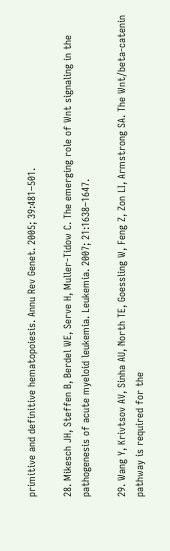primitive and definitive hematopoiesis. Annu Rev Genet. 2005; 39:481–501.

28. Mikesch JH, Steffen B, Berdel WE, Serve H, Muller-Tidow C. The emerging role of Wnt signaling in the pathogenesis of acute myeloid leukemia. Leukemia. 2007; 21:1638–1647.

29. Wang Y, Krivtsov AV, Sinha AU, North TE, Goessling W, Feng Z, Zon LI, Armstrong SA. The Wnt/beta-catenin pathway is required for the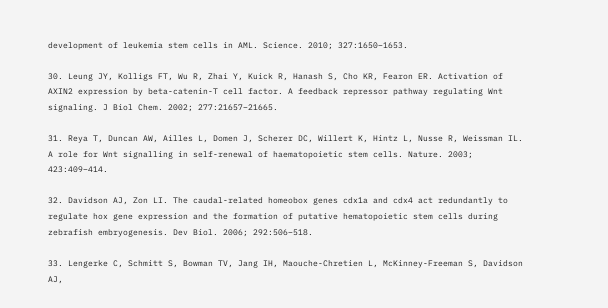development of leukemia stem cells in AML. Science. 2010; 327:1650–1653.

30. Leung JY, Kolligs FT, Wu R, Zhai Y, Kuick R, Hanash S, Cho KR, Fearon ER. Activation of AXIN2 expression by beta-catenin-T cell factor. A feedback repressor pathway regulating Wnt signaling. J Biol Chem. 2002; 277:21657–21665.

31. Reya T, Duncan AW, Ailles L, Domen J, Scherer DC, Willert K, Hintz L, Nusse R, Weissman IL. A role for Wnt signalling in self-renewal of haematopoietic stem cells. Nature. 2003; 423:409–414.

32. Davidson AJ, Zon LI. The caudal-related homeobox genes cdx1a and cdx4 act redundantly to regulate hox gene expression and the formation of putative hematopoietic stem cells during zebrafish embryogenesis. Dev Biol. 2006; 292:506–518.

33. Lengerke C, Schmitt S, Bowman TV, Jang IH, Maouche-Chretien L, McKinney-Freeman S, Davidson AJ,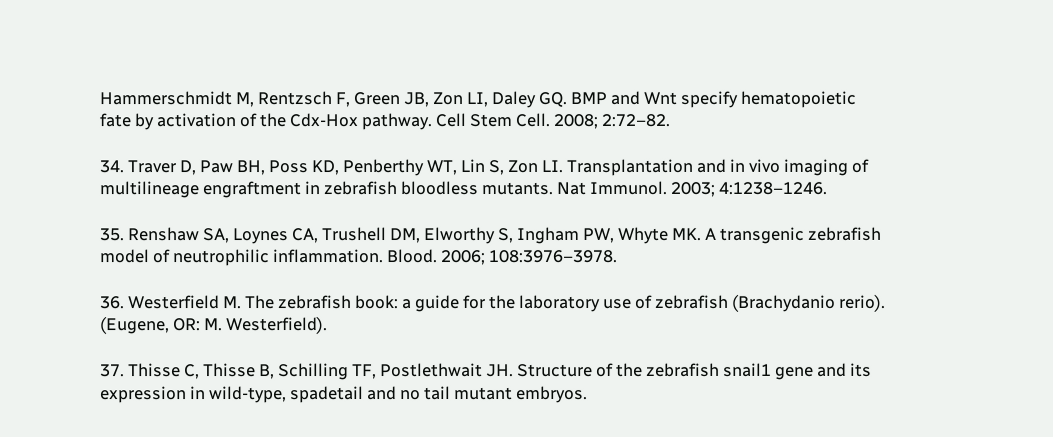Hammerschmidt M, Rentzsch F, Green JB, Zon LI, Daley GQ. BMP and Wnt specify hematopoietic fate by activation of the Cdx-Hox pathway. Cell Stem Cell. 2008; 2:72–82.

34. Traver D, Paw BH, Poss KD, Penberthy WT, Lin S, Zon LI. Transplantation and in vivo imaging of multilineage engraftment in zebrafish bloodless mutants. Nat Immunol. 2003; 4:1238–1246.

35. Renshaw SA, Loynes CA, Trushell DM, Elworthy S, Ingham PW, Whyte MK. A transgenic zebrafish model of neutrophilic inflammation. Blood. 2006; 108:3976–3978.

36. Westerfield M. The zebrafish book: a guide for the laboratory use of zebrafish (Brachydanio rerio). (Eugene, OR: M. Westerfield).

37. Thisse C, Thisse B, Schilling TF, Postlethwait JH. Structure of the zebrafish snail1 gene and its expression in wild-type, spadetail and no tail mutant embryos.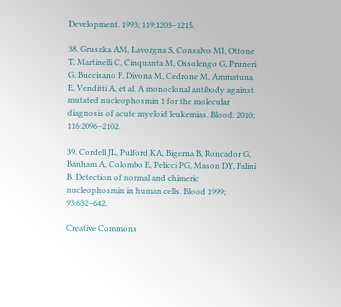Development. 1993; 119:1203–1215.

38. Gruszka AM, Lavorgna S, Consalvo MI, Ottone T, Martinelli C, Cinquanta M, Ossolengo G, Pruneri G, Buccisano F, Divona M, Cedrone M, Ammatuna E, Venditti A, et al. A monoclonal antibody against mutated nucleophosmin 1 for the molecular diagnosis of acute myeloid leukemias. Blood. 2010; 116:2096–2102.

39. Cordell JL, Pulford KA, Bigerna B, Roncador G, Banham A, Colombo E, Pelicci PG, Mason DY, Falini B. Detection of normal and chimeric nucleophosmin in human cells. Blood 1999; 93:632–642.

Creative Commons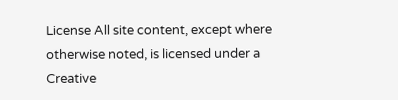License All site content, except where otherwise noted, is licensed under a Creative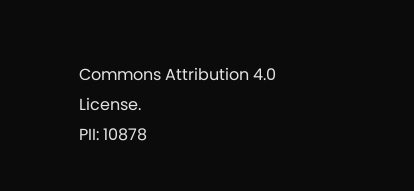Commons Attribution 4.0 License.
PII: 10878